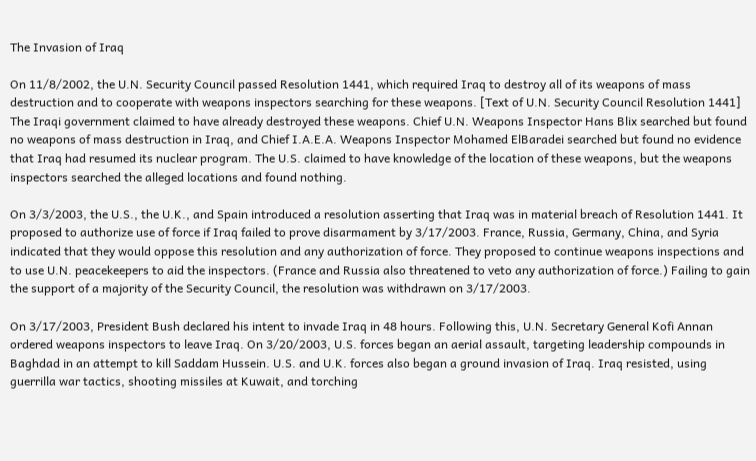The Invasion of Iraq

On 11/8/2002, the U.N. Security Council passed Resolution 1441, which required Iraq to destroy all of its weapons of mass destruction and to cooperate with weapons inspectors searching for these weapons. [Text of U.N. Security Council Resolution 1441] The Iraqi government claimed to have already destroyed these weapons. Chief U.N. Weapons Inspector Hans Blix searched but found no weapons of mass destruction in Iraq, and Chief I.A.E.A. Weapons Inspector Mohamed ElBaradei searched but found no evidence that Iraq had resumed its nuclear program. The U.S. claimed to have knowledge of the location of these weapons, but the weapons inspectors searched the alleged locations and found nothing.

On 3/3/2003, the U.S., the U.K., and Spain introduced a resolution asserting that Iraq was in material breach of Resolution 1441. It proposed to authorize use of force if Iraq failed to prove disarmament by 3/17/2003. France, Russia, Germany, China, and Syria indicated that they would oppose this resolution and any authorization of force. They proposed to continue weapons inspections and to use U.N. peacekeepers to aid the inspectors. (France and Russia also threatened to veto any authorization of force.) Failing to gain the support of a majority of the Security Council, the resolution was withdrawn on 3/17/2003.

On 3/17/2003, President Bush declared his intent to invade Iraq in 48 hours. Following this, U.N. Secretary General Kofi Annan ordered weapons inspectors to leave Iraq. On 3/20/2003, U.S. forces began an aerial assault, targeting leadership compounds in Baghdad in an attempt to kill Saddam Hussein. U.S. and U.K. forces also began a ground invasion of Iraq. Iraq resisted, using guerrilla war tactics, shooting missiles at Kuwait, and torching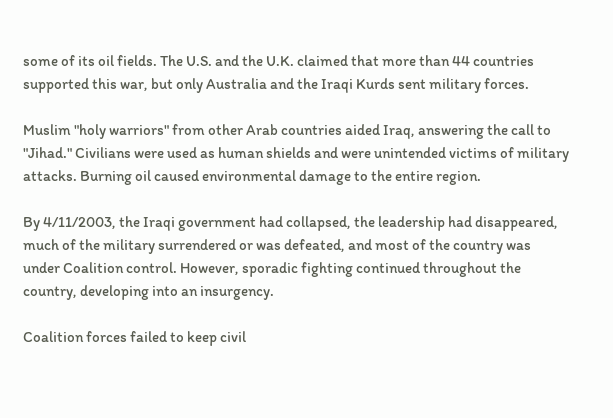some of its oil fields. The U.S. and the U.K. claimed that more than 44 countries supported this war, but only Australia and the Iraqi Kurds sent military forces.

Muslim "holy warriors" from other Arab countries aided Iraq, answering the call to "Jihad." Civilians were used as human shields and were unintended victims of military attacks. Burning oil caused environmental damage to the entire region.

By 4/11/2003, the Iraqi government had collapsed, the leadership had disappeared, much of the military surrendered or was defeated, and most of the country was under Coalition control. However, sporadic fighting continued throughout the country, developing into an insurgency.

Coalition forces failed to keep civil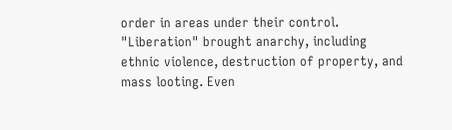order in areas under their control. "Liberation" brought anarchy, including ethnic violence, destruction of property, and mass looting. Even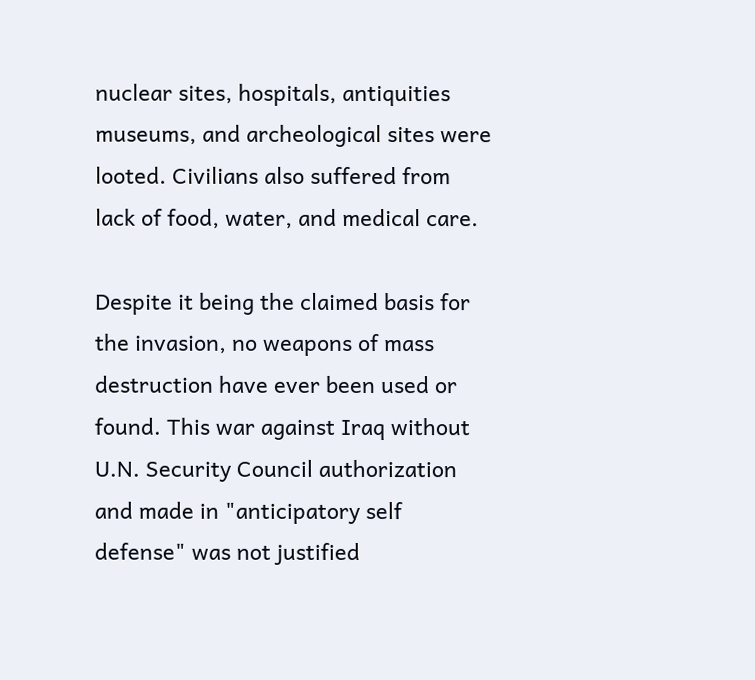nuclear sites, hospitals, antiquities museums, and archeological sites were looted. Civilians also suffered from lack of food, water, and medical care.

Despite it being the claimed basis for the invasion, no weapons of mass destruction have ever been used or found. This war against Iraq without U.N. Security Council authorization and made in "anticipatory self defense" was not justified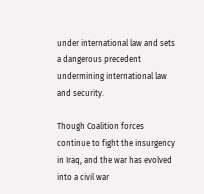under international law and sets a dangerous precedent undermining international law and security.

Though Coalition forces continue to fight the insurgency in Iraq, and the war has evolved into a civil war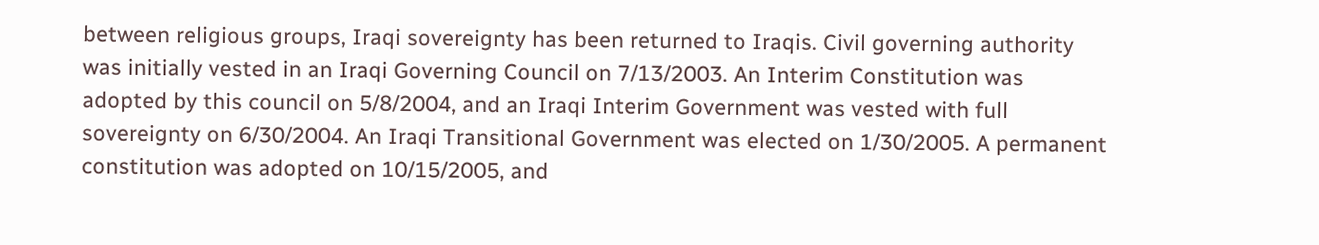between religious groups, Iraqi sovereignty has been returned to Iraqis. Civil governing authority was initially vested in an Iraqi Governing Council on 7/13/2003. An Interim Constitution was adopted by this council on 5/8/2004, and an Iraqi Interim Government was vested with full sovereignty on 6/30/2004. An Iraqi Transitional Government was elected on 1/30/2005. A permanent constitution was adopted on 10/15/2005, and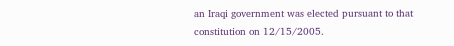an Iraqi government was elected pursuant to that constitution on 12/15/2005.